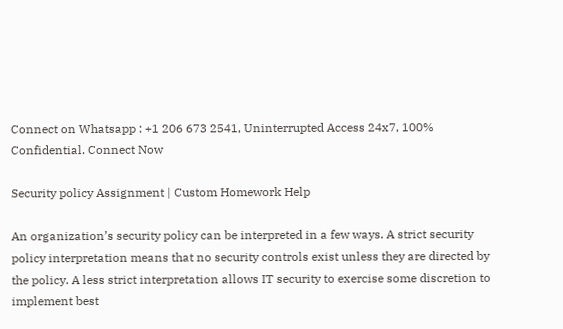Connect on Whatsapp : +1 206 673 2541, Uninterrupted Access 24x7, 100% Confidential. Connect Now

Security policy Assignment | Custom Homework Help

An organization’s security policy can be interpreted in a few ways. A strict security policy interpretation means that no security controls exist unless they are directed by the policy. A less strict interpretation allows IT security to exercise some discretion to implement best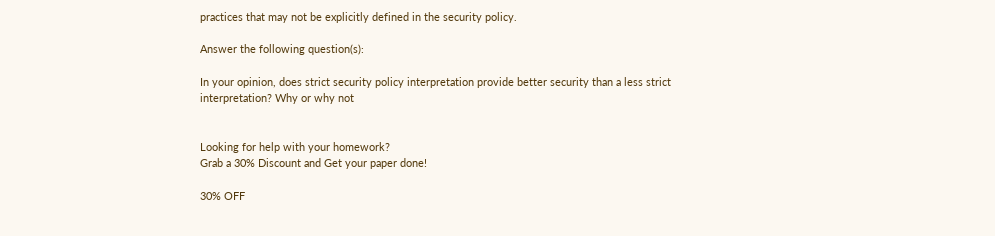practices that may not be explicitly defined in the security policy.

Answer the following question(s):

In your opinion, does strict security policy interpretation provide better security than a less strict interpretation? Why or why not


Looking for help with your homework?
Grab a 30% Discount and Get your paper done!

30% OFF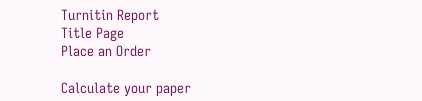Turnitin Report
Title Page
Place an Order

Calculate your paper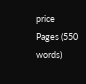price
Pages (550 words)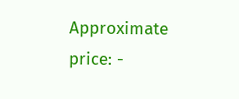Approximate price: -